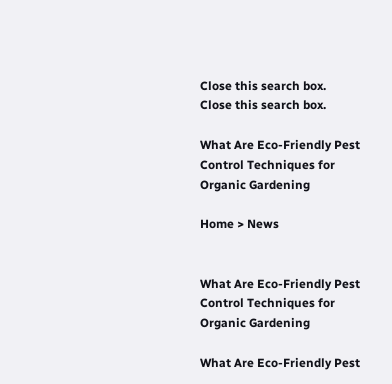Close this search box.
Close this search box.

What Are Eco-Friendly Pest Control Techniques for Organic Gardening

Home > News


What Are Eco-Friendly Pest Control Techniques for Organic Gardening

What Are Eco-Friendly Pest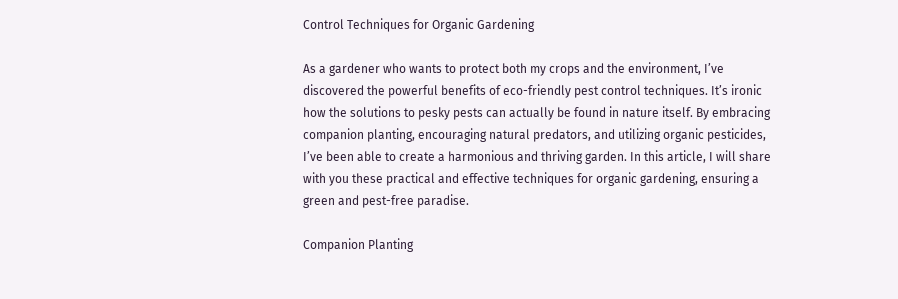Control Techniques for Organic Gardening

As a gardener who wants to protect both my crops and the environment, I’ve discovered the powerful benefits of eco-friendly pest control techniques. It’s ironic how the solutions to pesky pests can actually be found in nature itself. By embracing companion planting, encouraging natural predators, and utilizing organic pesticides, I’ve been able to create a harmonious and thriving garden. In this article, I will share with you these practical and effective techniques for organic gardening, ensuring a green and pest-free paradise.

Companion Planting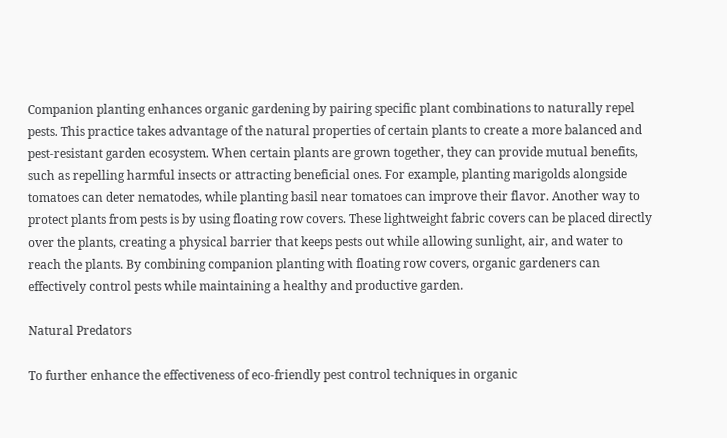Companion planting enhances organic gardening by pairing specific plant combinations to naturally repel pests. This practice takes advantage of the natural properties of certain plants to create a more balanced and pest-resistant garden ecosystem. When certain plants are grown together, they can provide mutual benefits, such as repelling harmful insects or attracting beneficial ones. For example, planting marigolds alongside tomatoes can deter nematodes, while planting basil near tomatoes can improve their flavor. Another way to protect plants from pests is by using floating row covers. These lightweight fabric covers can be placed directly over the plants, creating a physical barrier that keeps pests out while allowing sunlight, air, and water to reach the plants. By combining companion planting with floating row covers, organic gardeners can effectively control pests while maintaining a healthy and productive garden.

Natural Predators

To further enhance the effectiveness of eco-friendly pest control techniques in organic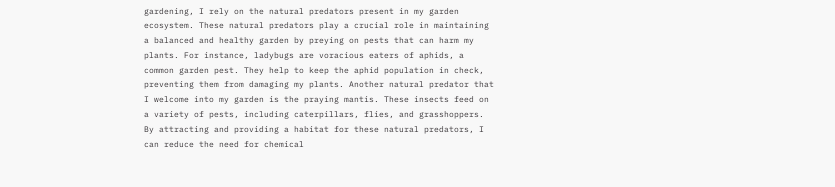gardening, I rely on the natural predators present in my garden ecosystem. These natural predators play a crucial role in maintaining a balanced and healthy garden by preying on pests that can harm my plants. For instance, ladybugs are voracious eaters of aphids, a common garden pest. They help to keep the aphid population in check, preventing them from damaging my plants. Another natural predator that I welcome into my garden is the praying mantis. These insects feed on a variety of pests, including caterpillars, flies, and grasshoppers. By attracting and providing a habitat for these natural predators, I can reduce the need for chemical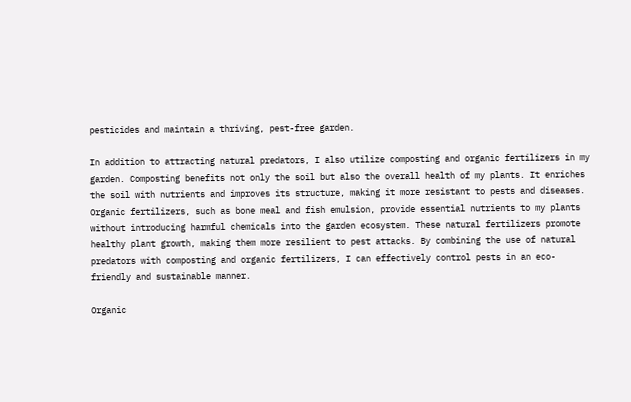pesticides and maintain a thriving, pest-free garden.

In addition to attracting natural predators, I also utilize composting and organic fertilizers in my garden. Composting benefits not only the soil but also the overall health of my plants. It enriches the soil with nutrients and improves its structure, making it more resistant to pests and diseases. Organic fertilizers, such as bone meal and fish emulsion, provide essential nutrients to my plants without introducing harmful chemicals into the garden ecosystem. These natural fertilizers promote healthy plant growth, making them more resilient to pest attacks. By combining the use of natural predators with composting and organic fertilizers, I can effectively control pests in an eco-friendly and sustainable manner.

Organic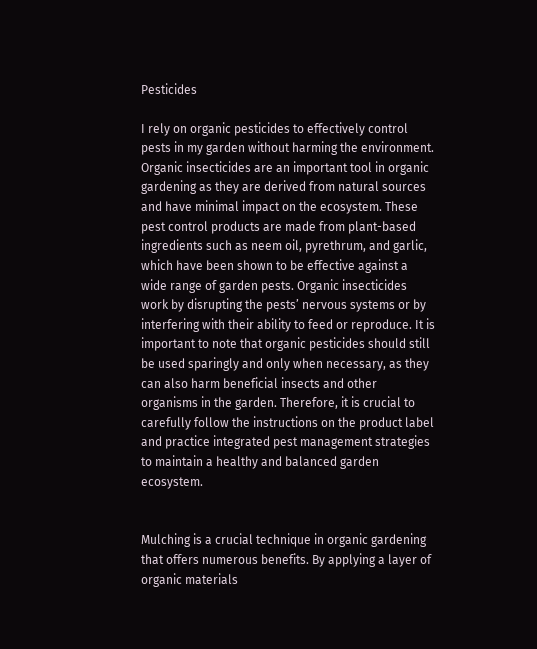Pesticides

I rely on organic pesticides to effectively control pests in my garden without harming the environment. Organic insecticides are an important tool in organic gardening as they are derived from natural sources and have minimal impact on the ecosystem. These pest control products are made from plant-based ingredients such as neem oil, pyrethrum, and garlic, which have been shown to be effective against a wide range of garden pests. Organic insecticides work by disrupting the pests’ nervous systems or by interfering with their ability to feed or reproduce. It is important to note that organic pesticides should still be used sparingly and only when necessary, as they can also harm beneficial insects and other organisms in the garden. Therefore, it is crucial to carefully follow the instructions on the product label and practice integrated pest management strategies to maintain a healthy and balanced garden ecosystem.


Mulching is a crucial technique in organic gardening that offers numerous benefits. By applying a layer of organic materials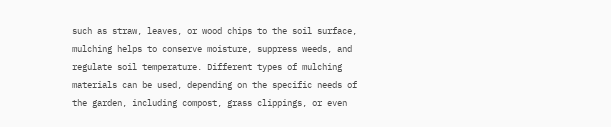such as straw, leaves, or wood chips to the soil surface, mulching helps to conserve moisture, suppress weeds, and regulate soil temperature. Different types of mulching materials can be used, depending on the specific needs of the garden, including compost, grass clippings, or even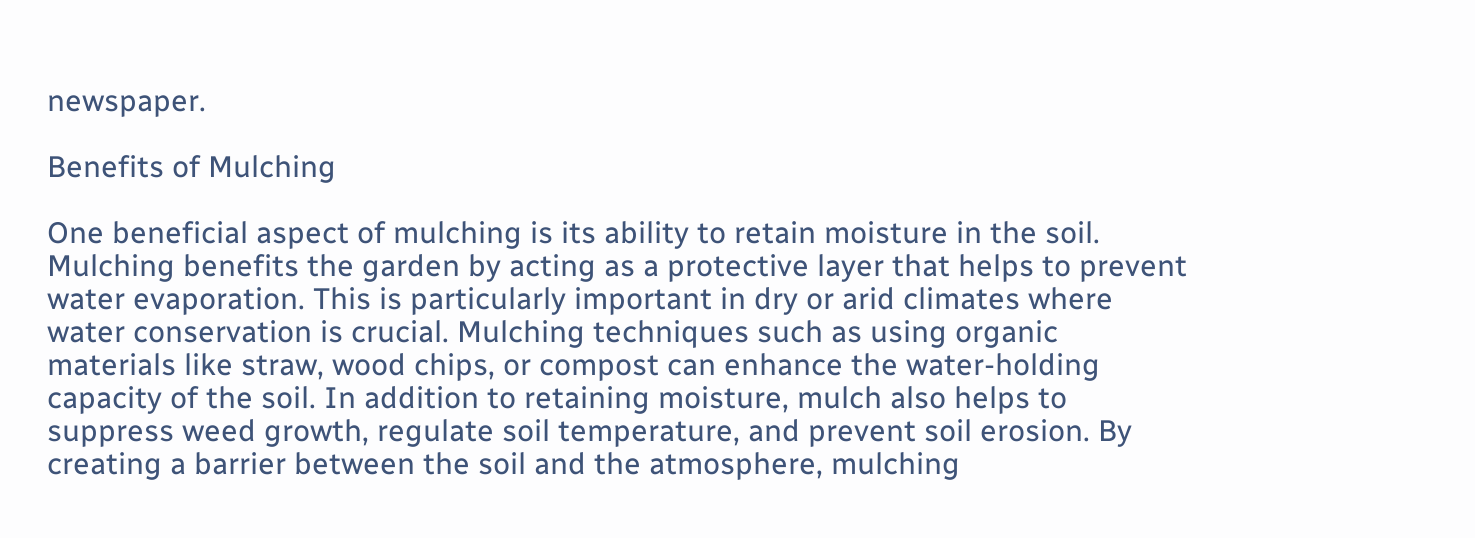newspaper.

Benefits of Mulching

One beneficial aspect of mulching is its ability to retain moisture in the soil. Mulching benefits the garden by acting as a protective layer that helps to prevent water evaporation. This is particularly important in dry or arid climates where water conservation is crucial. Mulching techniques such as using organic materials like straw, wood chips, or compost can enhance the water-holding capacity of the soil. In addition to retaining moisture, mulch also helps to suppress weed growth, regulate soil temperature, and prevent soil erosion. By creating a barrier between the soil and the atmosphere, mulching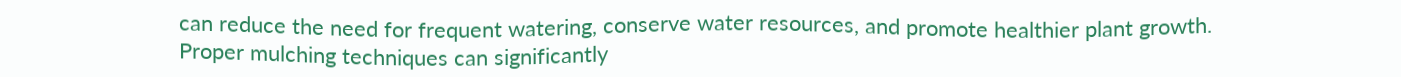can reduce the need for frequent watering, conserve water resources, and promote healthier plant growth. Proper mulching techniques can significantly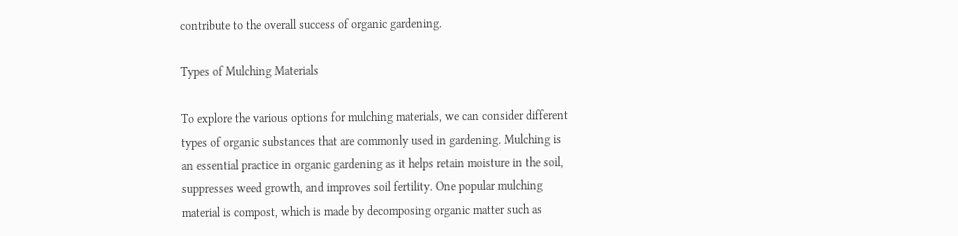contribute to the overall success of organic gardening.

Types of Mulching Materials

To explore the various options for mulching materials, we can consider different types of organic substances that are commonly used in gardening. Mulching is an essential practice in organic gardening as it helps retain moisture in the soil, suppresses weed growth, and improves soil fertility. One popular mulching material is compost, which is made by decomposing organic matter such as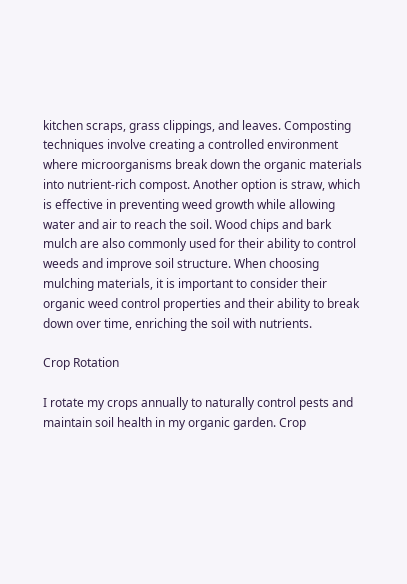kitchen scraps, grass clippings, and leaves. Composting techniques involve creating a controlled environment where microorganisms break down the organic materials into nutrient-rich compost. Another option is straw, which is effective in preventing weed growth while allowing water and air to reach the soil. Wood chips and bark mulch are also commonly used for their ability to control weeds and improve soil structure. When choosing mulching materials, it is important to consider their organic weed control properties and their ability to break down over time, enriching the soil with nutrients.

Crop Rotation

I rotate my crops annually to naturally control pests and maintain soil health in my organic garden. Crop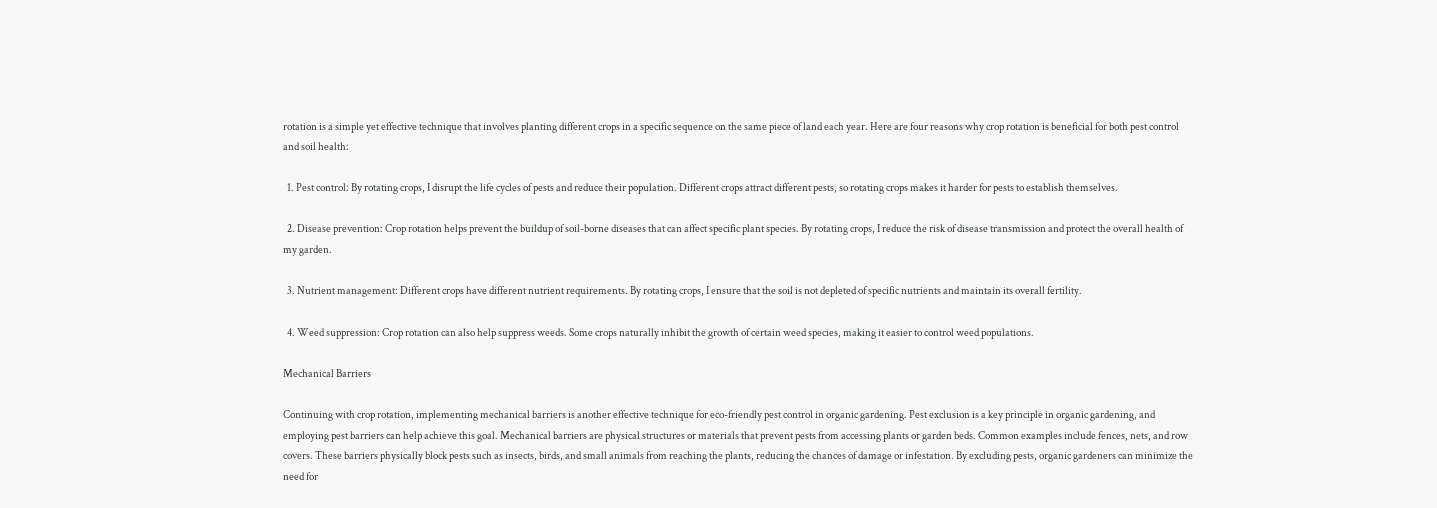rotation is a simple yet effective technique that involves planting different crops in a specific sequence on the same piece of land each year. Here are four reasons why crop rotation is beneficial for both pest control and soil health:

  1. Pest control: By rotating crops, I disrupt the life cycles of pests and reduce their population. Different crops attract different pests, so rotating crops makes it harder for pests to establish themselves.

  2. Disease prevention: Crop rotation helps prevent the buildup of soil-borne diseases that can affect specific plant species. By rotating crops, I reduce the risk of disease transmission and protect the overall health of my garden.

  3. Nutrient management: Different crops have different nutrient requirements. By rotating crops, I ensure that the soil is not depleted of specific nutrients and maintain its overall fertility.

  4. Weed suppression: Crop rotation can also help suppress weeds. Some crops naturally inhibit the growth of certain weed species, making it easier to control weed populations.

Mechanical Barriers

Continuing with crop rotation, implementing mechanical barriers is another effective technique for eco-friendly pest control in organic gardening. Pest exclusion is a key principle in organic gardening, and employing pest barriers can help achieve this goal. Mechanical barriers are physical structures or materials that prevent pests from accessing plants or garden beds. Common examples include fences, nets, and row covers. These barriers physically block pests such as insects, birds, and small animals from reaching the plants, reducing the chances of damage or infestation. By excluding pests, organic gardeners can minimize the need for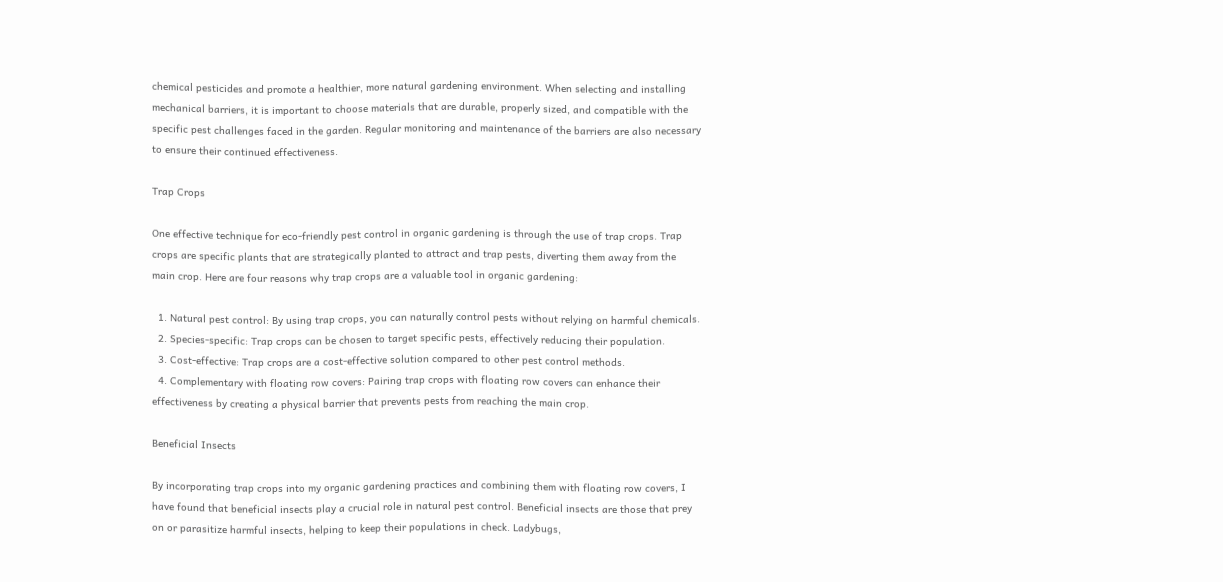chemical pesticides and promote a healthier, more natural gardening environment. When selecting and installing mechanical barriers, it is important to choose materials that are durable, properly sized, and compatible with the specific pest challenges faced in the garden. Regular monitoring and maintenance of the barriers are also necessary to ensure their continued effectiveness.

Trap Crops

One effective technique for eco-friendly pest control in organic gardening is through the use of trap crops. Trap crops are specific plants that are strategically planted to attract and trap pests, diverting them away from the main crop. Here are four reasons why trap crops are a valuable tool in organic gardening:

  1. Natural pest control: By using trap crops, you can naturally control pests without relying on harmful chemicals.
  2. Species-specific: Trap crops can be chosen to target specific pests, effectively reducing their population.
  3. Cost-effective: Trap crops are a cost-effective solution compared to other pest control methods.
  4. Complementary with floating row covers: Pairing trap crops with floating row covers can enhance their effectiveness by creating a physical barrier that prevents pests from reaching the main crop.

Beneficial Insects

By incorporating trap crops into my organic gardening practices and combining them with floating row covers, I have found that beneficial insects play a crucial role in natural pest control. Beneficial insects are those that prey on or parasitize harmful insects, helping to keep their populations in check. Ladybugs,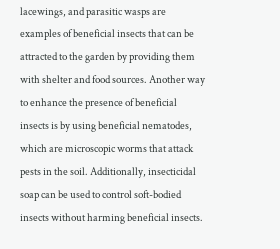lacewings, and parasitic wasps are examples of beneficial insects that can be attracted to the garden by providing them with shelter and food sources. Another way to enhance the presence of beneficial insects is by using beneficial nematodes, which are microscopic worms that attack pests in the soil. Additionally, insecticidal soap can be used to control soft-bodied insects without harming beneficial insects.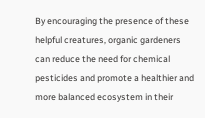By encouraging the presence of these helpful creatures, organic gardeners can reduce the need for chemical pesticides and promote a healthier and more balanced ecosystem in their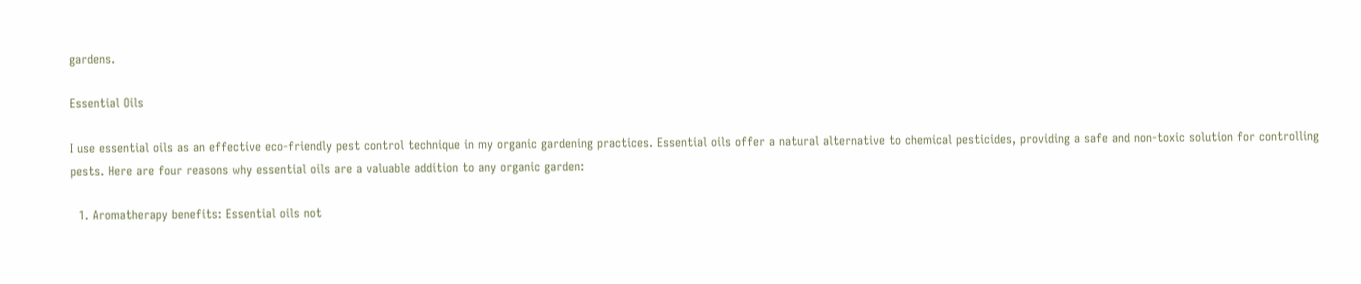gardens.

Essential Oils

I use essential oils as an effective eco-friendly pest control technique in my organic gardening practices. Essential oils offer a natural alternative to chemical pesticides, providing a safe and non-toxic solution for controlling pests. Here are four reasons why essential oils are a valuable addition to any organic garden:

  1. Aromatherapy benefits: Essential oils not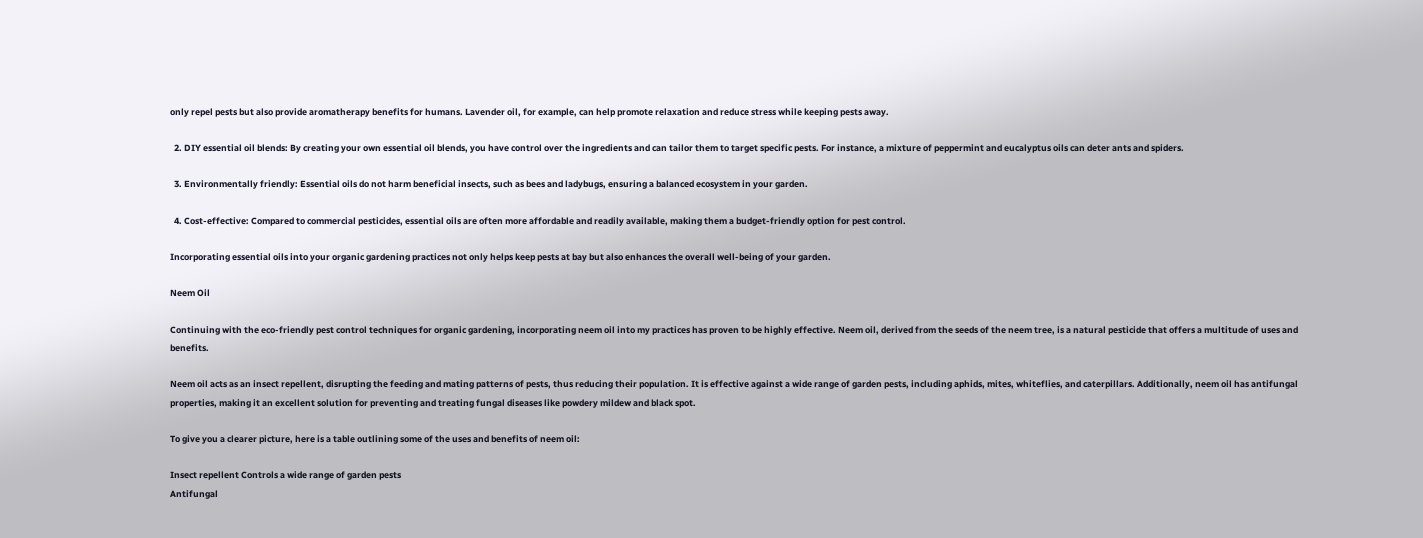only repel pests but also provide aromatherapy benefits for humans. Lavender oil, for example, can help promote relaxation and reduce stress while keeping pests away.

  2. DIY essential oil blends: By creating your own essential oil blends, you have control over the ingredients and can tailor them to target specific pests. For instance, a mixture of peppermint and eucalyptus oils can deter ants and spiders.

  3. Environmentally friendly: Essential oils do not harm beneficial insects, such as bees and ladybugs, ensuring a balanced ecosystem in your garden.

  4. Cost-effective: Compared to commercial pesticides, essential oils are often more affordable and readily available, making them a budget-friendly option for pest control.

Incorporating essential oils into your organic gardening practices not only helps keep pests at bay but also enhances the overall well-being of your garden.

Neem Oil

Continuing with the eco-friendly pest control techniques for organic gardening, incorporating neem oil into my practices has proven to be highly effective. Neem oil, derived from the seeds of the neem tree, is a natural pesticide that offers a multitude of uses and benefits.

Neem oil acts as an insect repellent, disrupting the feeding and mating patterns of pests, thus reducing their population. It is effective against a wide range of garden pests, including aphids, mites, whiteflies, and caterpillars. Additionally, neem oil has antifungal properties, making it an excellent solution for preventing and treating fungal diseases like powdery mildew and black spot.

To give you a clearer picture, here is a table outlining some of the uses and benefits of neem oil:

Insect repellent Controls a wide range of garden pests
Antifungal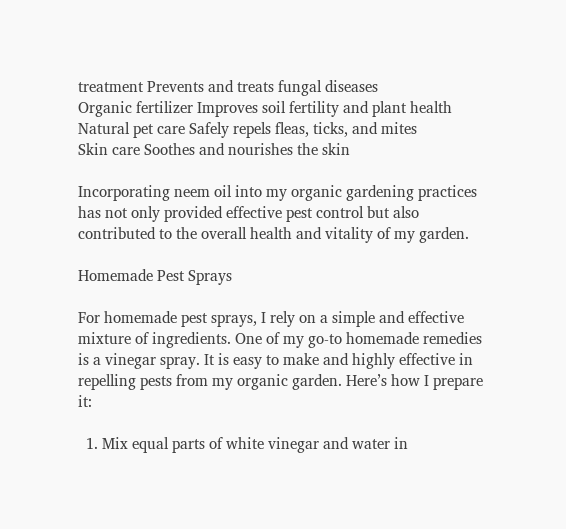treatment Prevents and treats fungal diseases
Organic fertilizer Improves soil fertility and plant health
Natural pet care Safely repels fleas, ticks, and mites
Skin care Soothes and nourishes the skin

Incorporating neem oil into my organic gardening practices has not only provided effective pest control but also contributed to the overall health and vitality of my garden.

Homemade Pest Sprays

For homemade pest sprays, I rely on a simple and effective mixture of ingredients. One of my go-to homemade remedies is a vinegar spray. It is easy to make and highly effective in repelling pests from my organic garden. Here’s how I prepare it:

  1. Mix equal parts of white vinegar and water in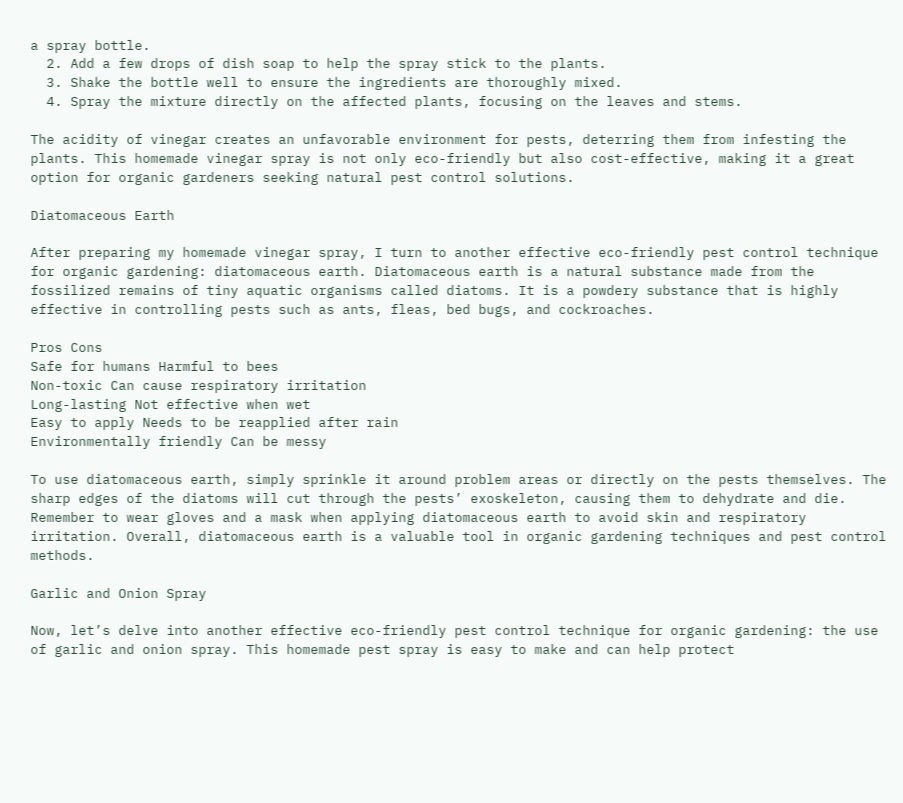a spray bottle.
  2. Add a few drops of dish soap to help the spray stick to the plants.
  3. Shake the bottle well to ensure the ingredients are thoroughly mixed.
  4. Spray the mixture directly on the affected plants, focusing on the leaves and stems.

The acidity of vinegar creates an unfavorable environment for pests, deterring them from infesting the plants. This homemade vinegar spray is not only eco-friendly but also cost-effective, making it a great option for organic gardeners seeking natural pest control solutions.

Diatomaceous Earth

After preparing my homemade vinegar spray, I turn to another effective eco-friendly pest control technique for organic gardening: diatomaceous earth. Diatomaceous earth is a natural substance made from the fossilized remains of tiny aquatic organisms called diatoms. It is a powdery substance that is highly effective in controlling pests such as ants, fleas, bed bugs, and cockroaches.

Pros Cons
Safe for humans Harmful to bees
Non-toxic Can cause respiratory irritation
Long-lasting Not effective when wet
Easy to apply Needs to be reapplied after rain
Environmentally friendly Can be messy

To use diatomaceous earth, simply sprinkle it around problem areas or directly on the pests themselves. The sharp edges of the diatoms will cut through the pests’ exoskeleton, causing them to dehydrate and die. Remember to wear gloves and a mask when applying diatomaceous earth to avoid skin and respiratory irritation. Overall, diatomaceous earth is a valuable tool in organic gardening techniques and pest control methods.

Garlic and Onion Spray

Now, let’s delve into another effective eco-friendly pest control technique for organic gardening: the use of garlic and onion spray. This homemade pest spray is easy to make and can help protect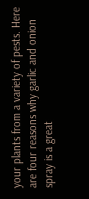your plants from a variety of pests. Here are four reasons why garlic and onion spray is a great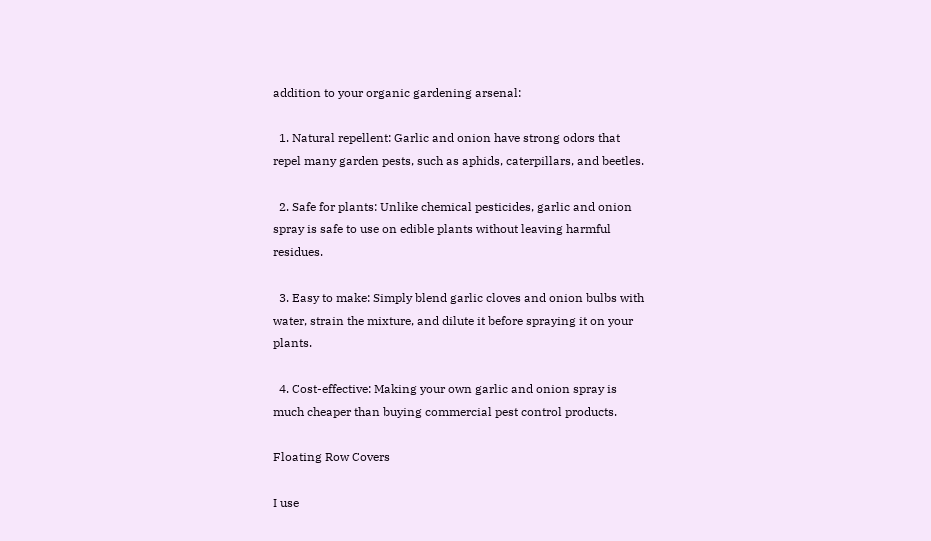addition to your organic gardening arsenal:

  1. Natural repellent: Garlic and onion have strong odors that repel many garden pests, such as aphids, caterpillars, and beetles.

  2. Safe for plants: Unlike chemical pesticides, garlic and onion spray is safe to use on edible plants without leaving harmful residues.

  3. Easy to make: Simply blend garlic cloves and onion bulbs with water, strain the mixture, and dilute it before spraying it on your plants.

  4. Cost-effective: Making your own garlic and onion spray is much cheaper than buying commercial pest control products.

Floating Row Covers

I use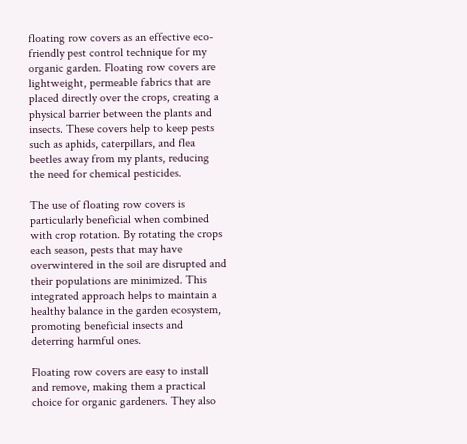floating row covers as an effective eco-friendly pest control technique for my organic garden. Floating row covers are lightweight, permeable fabrics that are placed directly over the crops, creating a physical barrier between the plants and insects. These covers help to keep pests such as aphids, caterpillars, and flea beetles away from my plants, reducing the need for chemical pesticides.

The use of floating row covers is particularly beneficial when combined with crop rotation. By rotating the crops each season, pests that may have overwintered in the soil are disrupted and their populations are minimized. This integrated approach helps to maintain a healthy balance in the garden ecosystem, promoting beneficial insects and deterring harmful ones.

Floating row covers are easy to install and remove, making them a practical choice for organic gardeners. They also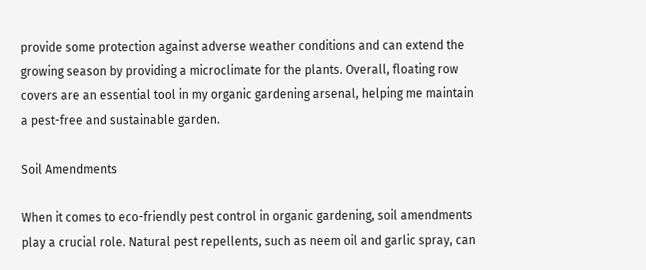provide some protection against adverse weather conditions and can extend the growing season by providing a microclimate for the plants. Overall, floating row covers are an essential tool in my organic gardening arsenal, helping me maintain a pest-free and sustainable garden.

Soil Amendments

When it comes to eco-friendly pest control in organic gardening, soil amendments play a crucial role. Natural pest repellents, such as neem oil and garlic spray, can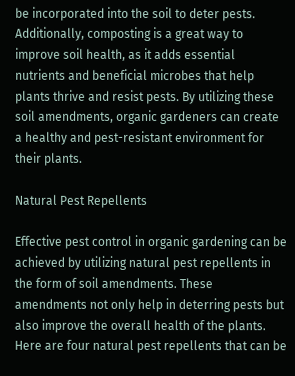be incorporated into the soil to deter pests. Additionally, composting is a great way to improve soil health, as it adds essential nutrients and beneficial microbes that help plants thrive and resist pests. By utilizing these soil amendments, organic gardeners can create a healthy and pest-resistant environment for their plants.

Natural Pest Repellents

Effective pest control in organic gardening can be achieved by utilizing natural pest repellents in the form of soil amendments. These amendments not only help in deterring pests but also improve the overall health of the plants. Here are four natural pest repellents that can be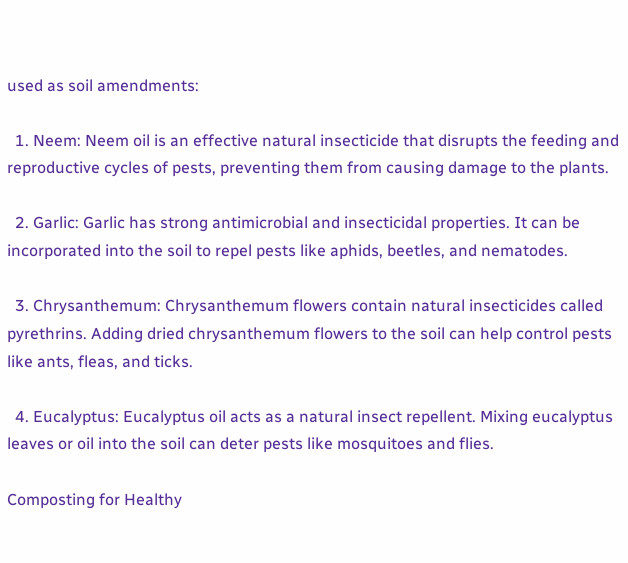used as soil amendments:

  1. Neem: Neem oil is an effective natural insecticide that disrupts the feeding and reproductive cycles of pests, preventing them from causing damage to the plants.

  2. Garlic: Garlic has strong antimicrobial and insecticidal properties. It can be incorporated into the soil to repel pests like aphids, beetles, and nematodes.

  3. Chrysanthemum: Chrysanthemum flowers contain natural insecticides called pyrethrins. Adding dried chrysanthemum flowers to the soil can help control pests like ants, fleas, and ticks.

  4. Eucalyptus: Eucalyptus oil acts as a natural insect repellent. Mixing eucalyptus leaves or oil into the soil can deter pests like mosquitoes and flies.

Composting for Healthy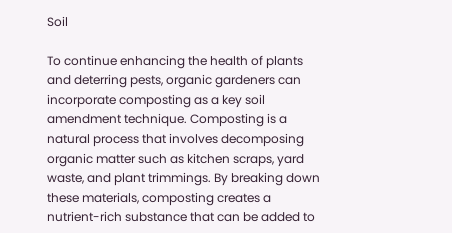Soil

To continue enhancing the health of plants and deterring pests, organic gardeners can incorporate composting as a key soil amendment technique. Composting is a natural process that involves decomposing organic matter such as kitchen scraps, yard waste, and plant trimmings. By breaking down these materials, composting creates a nutrient-rich substance that can be added to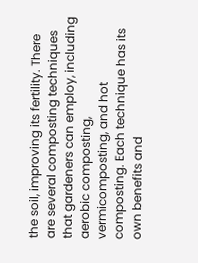the soil, improving its fertility. There are several composting techniques that gardeners can employ, including aerobic composting, vermicomposting, and hot composting. Each technique has its own benefits and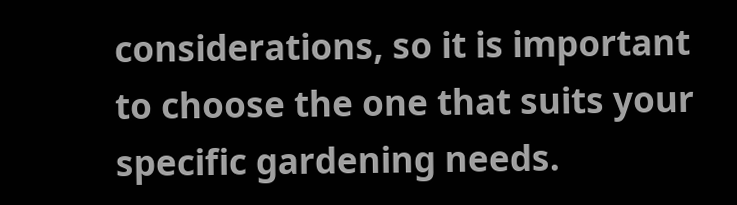considerations, so it is important to choose the one that suits your specific gardening needs.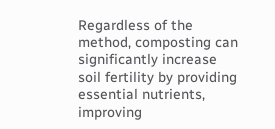Regardless of the method, composting can significantly increase soil fertility by providing essential nutrients, improving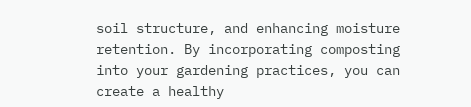soil structure, and enhancing moisture retention. By incorporating composting into your gardening practices, you can create a healthy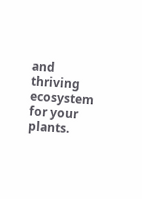and thriving ecosystem for your plants.